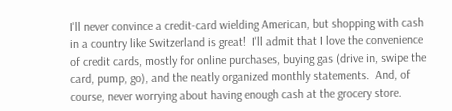I'll never convince a credit-card wielding American, but shopping with cash in a country like Switzerland is great!  I'll admit that I love the convenience of credit cards, mostly for online purchases, buying gas (drive in, swipe the card, pump, go), and the neatly organized monthly statements.  And, of course, never worrying about having enough cash at the grocery store.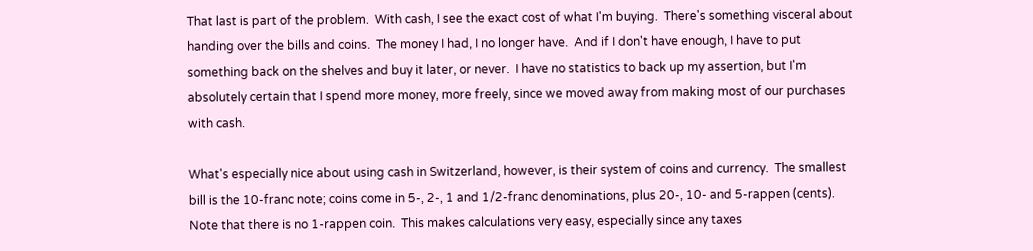That last is part of the problem.  With cash, I see the exact cost of what I'm buying.  There's something visceral about handing over the bills and coins.  The money I had, I no longer have.  And if I don't have enough, I have to put something back on the shelves and buy it later, or never.  I have no statistics to back up my assertion, but I'm absolutely certain that I spend more money, more freely, since we moved away from making most of our purchases with cash.

What's especially nice about using cash in Switzerland, however, is their system of coins and currency.  The smallest bill is the 10-franc note; coins come in 5-, 2-, 1 and 1/2-franc denominations, plus 20-, 10- and 5-rappen (cents).  Note that there is no 1-rappen coin.  This makes calculations very easy, especially since any taxes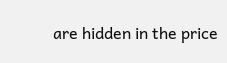are hidden in the price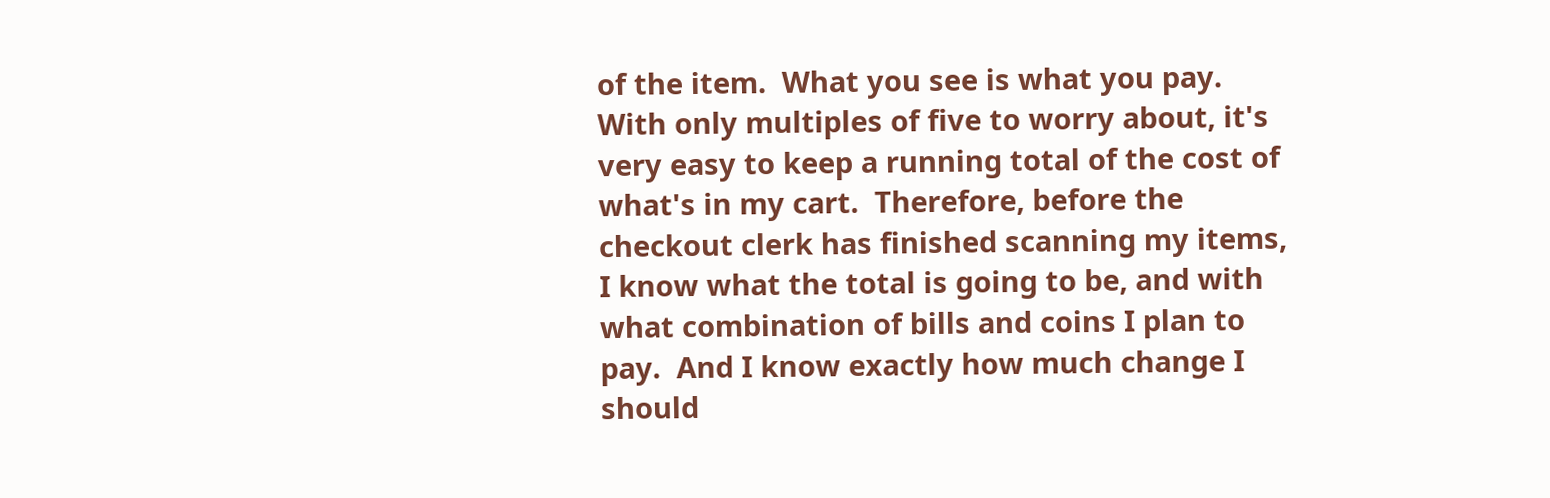of the item.  What you see is what you pay.  With only multiples of five to worry about, it's very easy to keep a running total of the cost of what's in my cart.  Therefore, before the checkout clerk has finished scanning my items, I know what the total is going to be, and with what combination of bills and coins I plan to pay.  And I know exactly how much change I should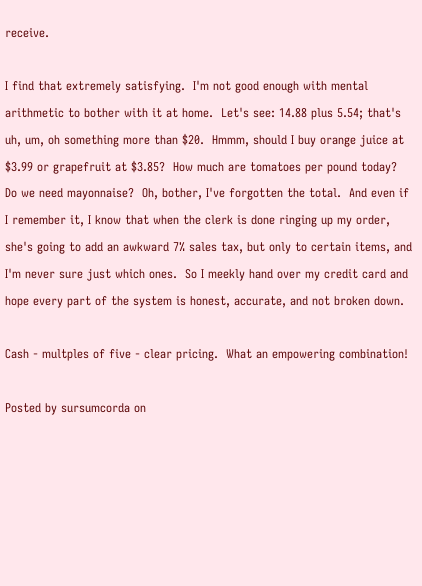receive.

I find that extremely satisfying.  I'm not good enough with mental arithmetic to bother with it at home.  Let's see: 14.88 plus 5.54; that's uh, um, oh something more than $20.  Hmmm, should I buy orange juice at $3.99 or grapefruit at $3.85?  How much are tomatoes per pound today?  Do we need mayonnaise?  Oh, bother, I've forgotten the total.  And even if I remember it, I know that when the clerk is done ringing up my order, she's going to add an awkward 7% sales tax, but only to certain items, and I'm never sure just which ones.  So I meekly hand over my credit card and hope every part of the system is honest, accurate, and not broken down.

Cash - multples of five - clear pricing.  What an empowering combination!

Posted by sursumcorda on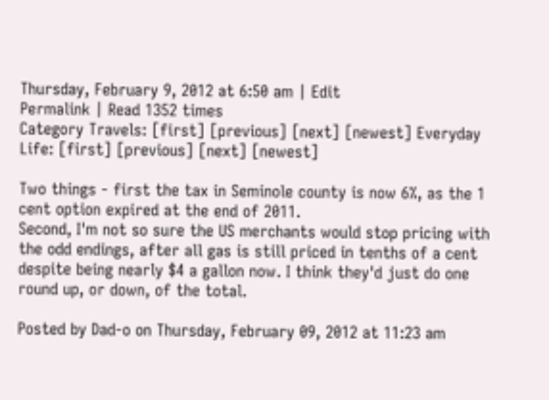Thursday, February 9, 2012 at 6:50 am | Edit
Permalink | Read 1352 times
Category Travels: [first] [previous] [next] [newest] Everyday Life: [first] [previous] [next] [newest]

Two things - first the tax in Seminole county is now 6%, as the 1 cent option expired at the end of 2011.
Second, I'm not so sure the US merchants would stop pricing with the odd endings, after all gas is still priced in tenths of a cent despite being nearly $4 a gallon now. I think they'd just do one round up, or down, of the total.

Posted by Dad-o on Thursday, February 09, 2012 at 11:23 am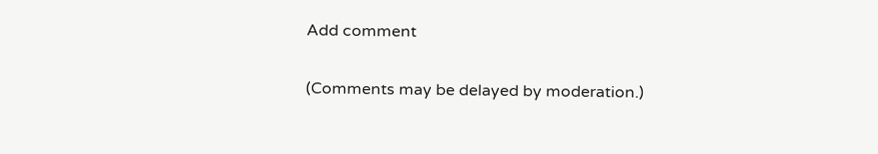Add comment

(Comments may be delayed by moderation.)